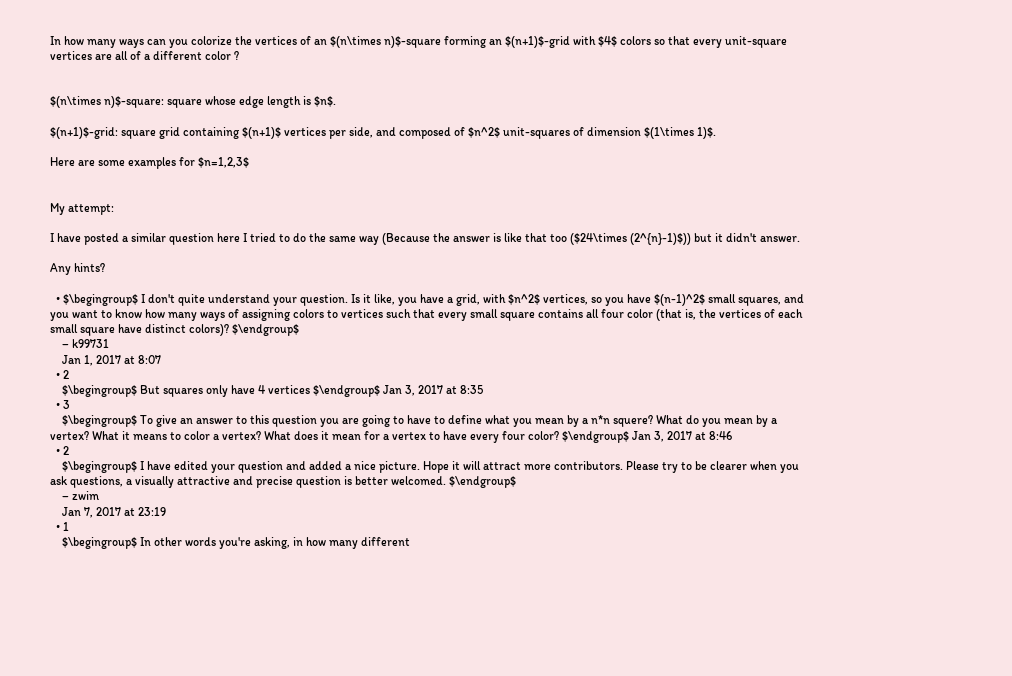In how many ways can you colorize the vertices of an $(n\times n)$-square forming an $(n+1)$-grid with $4$ colors so that every unit-square vertices are all of a different color ?


$(n\times n)$-square: square whose edge length is $n$.

$(n+1)$-grid: square grid containing $(n+1)$ vertices per side, and composed of $n^2$ unit-squares of dimension $(1\times 1)$.

Here are some examples for $n=1,2,3$


My attempt:

I have posted a similar question here I tried to do the same way (Because the answer is like that too ($24\times (2^{n}-1)$)) but it didn't answer.

Any hints?

  • $\begingroup$ I don't quite understand your question. Is it like, you have a grid, with $n^2$ vertices, so you have $(n-1)^2$ small squares, and you want to know how many ways of assigning colors to vertices such that every small square contains all four color (that is, the vertices of each small square have distinct colors)? $\endgroup$
    – k99731
    Jan 1, 2017 at 8:07
  • 2
    $\begingroup$ But squares only have 4 vertices $\endgroup$ Jan 3, 2017 at 8:35
  • 3
    $\begingroup$ To give an answer to this question you are going to have to define what you mean by a n*n squere? What do you mean by a vertex? What it means to color a vertex? What does it mean for a vertex to have every four color? $\endgroup$ Jan 3, 2017 at 8:46
  • 2
    $\begingroup$ I have edited your question and added a nice picture. Hope it will attract more contributors. Please try to be clearer when you ask questions, a visually attractive and precise question is better welcomed. $\endgroup$
    – zwim
    Jan 7, 2017 at 23:19
  • 1
    $\begingroup$ In other words you're asking, in how many different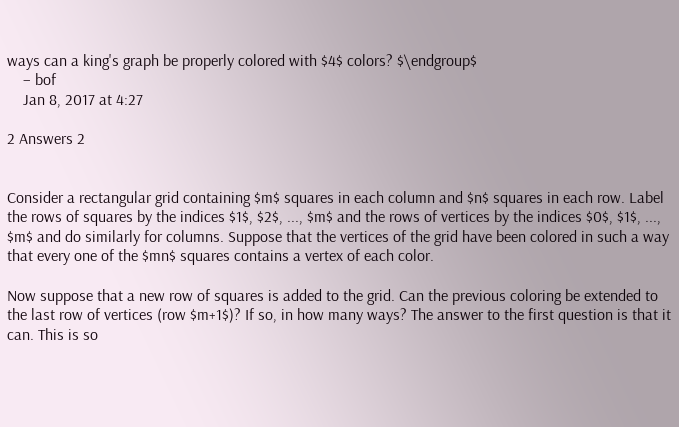ways can a king's graph be properly colored with $4$ colors? $\endgroup$
    – bof
    Jan 8, 2017 at 4:27

2 Answers 2


Consider a rectangular grid containing $m$ squares in each column and $n$ squares in each row. Label the rows of squares by the indices $1$, $2$, ..., $m$ and the rows of vertices by the indices $0$, $1$, ..., $m$ and do similarly for columns. Suppose that the vertices of the grid have been colored in such a way that every one of the $mn$ squares contains a vertex of each color.

Now suppose that a new row of squares is added to the grid. Can the previous coloring be extended to the last row of vertices (row $m+1$)? If so, in how many ways? The answer to the first question is that it can. This is so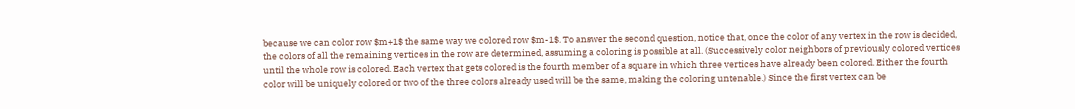because we can color row $m+1$ the same way we colored row $m-1$. To answer the second question, notice that, once the color of any vertex in the row is decided, the colors of all the remaining vertices in the row are determined, assuming a coloring is possible at all. (Successively color neighbors of previously colored vertices until the whole row is colored. Each vertex that gets colored is the fourth member of a square in which three vertices have already been colored. Either the fourth color will be uniquely colored or two of the three colors already used will be the same, making the coloring untenable.) Since the first vertex can be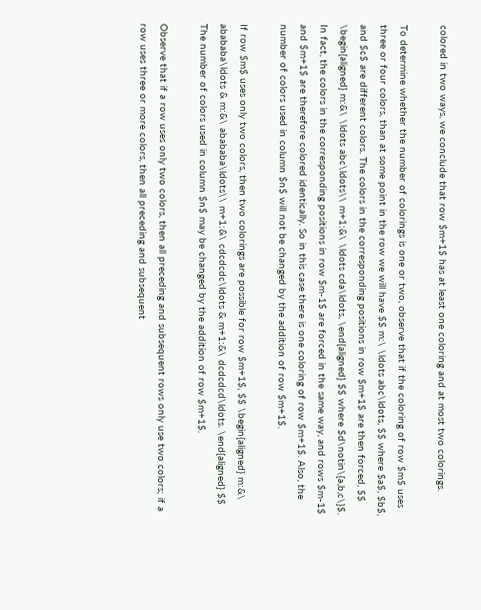colored in two ways, we conclude that row $m+1$ has at least one coloring and at most two colorings.

To determine whether the number of colorings is one or two, observe that if the coloring of row $m$ uses three or four colors, than at some point in the row we will have $$ m:\ \ldots abc\ldots, $$ where $a$, $b$, and $c$ are different colors. The colors in the corresponding positions in row $m+1$ are then forced, $$ \begin{aligned} m:&\ \ldots abc\ldots\\ m+1:&\ \ldots cda\ldots, \end{aligned} $$ where $d\notin\{a,b,c\}$. In fact, the colors in the corresponding positions in row $m-1$ are forced in the same way, and rows $m-1$ and $m+1$ are therefore colored identically. So in this case there is one coloring of row $m+1$. Also, the number of colors used in column $n$ will not be changed by the addition of row $m+1$.

If row $m$ uses only two colors, then two colorings are possible for row $m+1$, $$ \begin{aligned} m:&\ abababa\ldots & m:&\ abababa\ldots\\ m+1:&\ cdcdcdc\ldots & m+1:&\ dcdcdcd\ldots. \end{aligned} $$ The number of colors used in column $n$ may be changed by the addition of row $m+1$.

Observe that if a row uses only two colors, then all preceding and subsequent rows only use two colors; if a row uses three or more colors, then all preceding and subsequent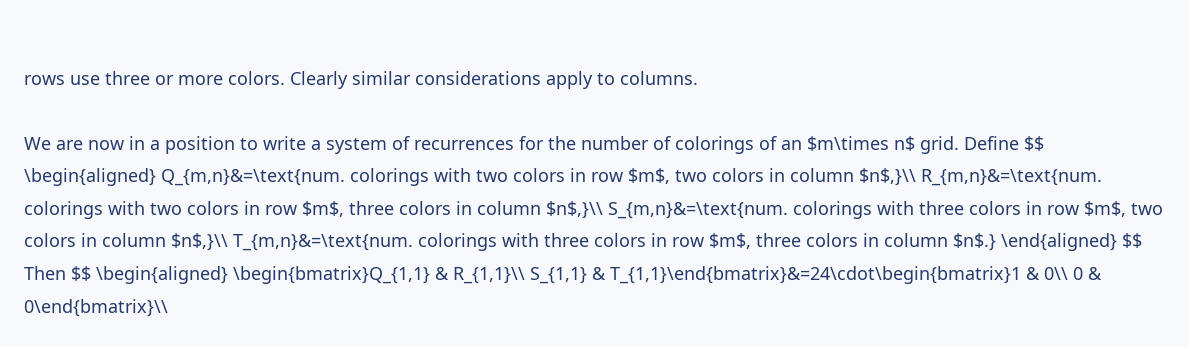rows use three or more colors. Clearly similar considerations apply to columns.

We are now in a position to write a system of recurrences for the number of colorings of an $m\times n$ grid. Define $$ \begin{aligned} Q_{m,n}&=\text{num. colorings with two colors in row $m$, two colors in column $n$,}\\ R_{m,n}&=\text{num. colorings with two colors in row $m$, three colors in column $n$,}\\ S_{m,n}&=\text{num. colorings with three colors in row $m$, two colors in column $n$,}\\ T_{m,n}&=\text{num. colorings with three colors in row $m$, three colors in column $n$.} \end{aligned} $$ Then $$ \begin{aligned} \begin{bmatrix}Q_{1,1} & R_{1,1}\\ S_{1,1} & T_{1,1}\end{bmatrix}&=24\cdot\begin{bmatrix}1 & 0\\ 0 & 0\end{bmatrix}\\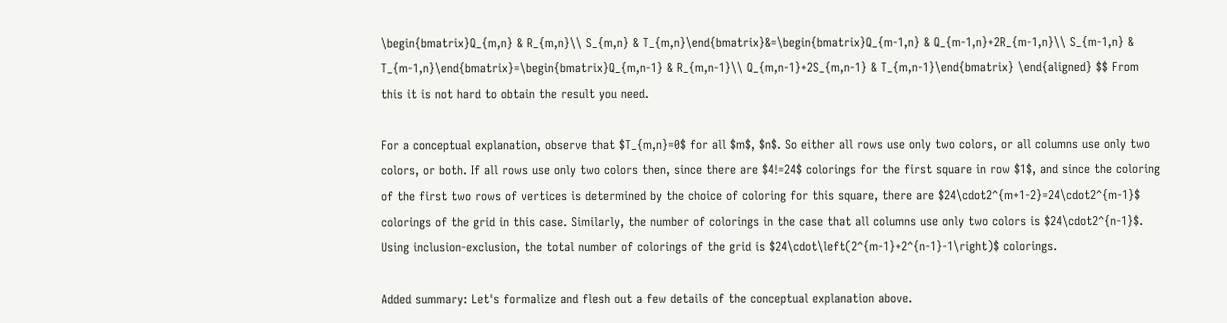\begin{bmatrix}Q_{m,n} & R_{m,n}\\ S_{m,n} & T_{m,n}\end{bmatrix}&=\begin{bmatrix}Q_{m-1,n} & Q_{m-1,n}+2R_{m-1,n}\\ S_{m-1,n} & T_{m-1,n}\end{bmatrix}=\begin{bmatrix}Q_{m,n-1} & R_{m,n-1}\\ Q_{m,n-1}+2S_{m,n-1} & T_{m,n-1}\end{bmatrix} \end{aligned} $$ From this it is not hard to obtain the result you need.

For a conceptual explanation, observe that $T_{m,n}=0$ for all $m$, $n$. So either all rows use only two colors, or all columns use only two colors, or both. If all rows use only two colors then, since there are $4!=24$ colorings for the first square in row $1$, and since the coloring of the first two rows of vertices is determined by the choice of coloring for this square, there are $24\cdot2^{m+1-2}=24\cdot2^{m-1}$ colorings of the grid in this case. Similarly, the number of colorings in the case that all columns use only two colors is $24\cdot2^{n-1}$. Using inclusion-exclusion, the total number of colorings of the grid is $24\cdot\left(2^{m-1}+2^{n-1}-1\right)$ colorings.

Added summary: Let's formalize and flesh out a few details of the conceptual explanation above.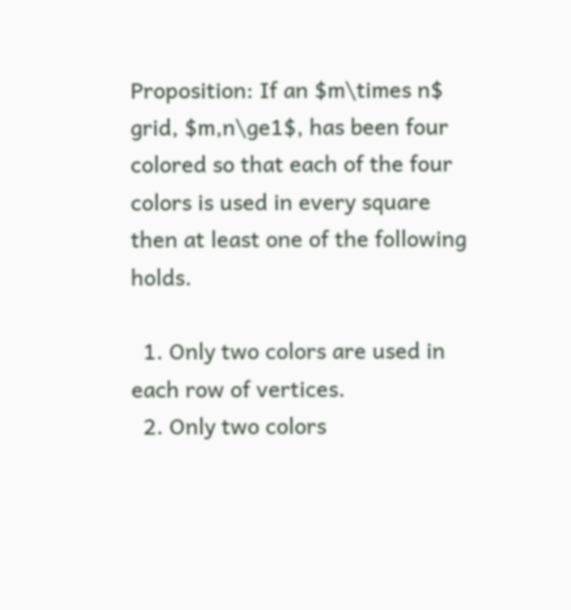Proposition: If an $m\times n$ grid, $m,n\ge1$, has been four colored so that each of the four colors is used in every square then at least one of the following holds.

  1. Only two colors are used in each row of vertices.
  2. Only two colors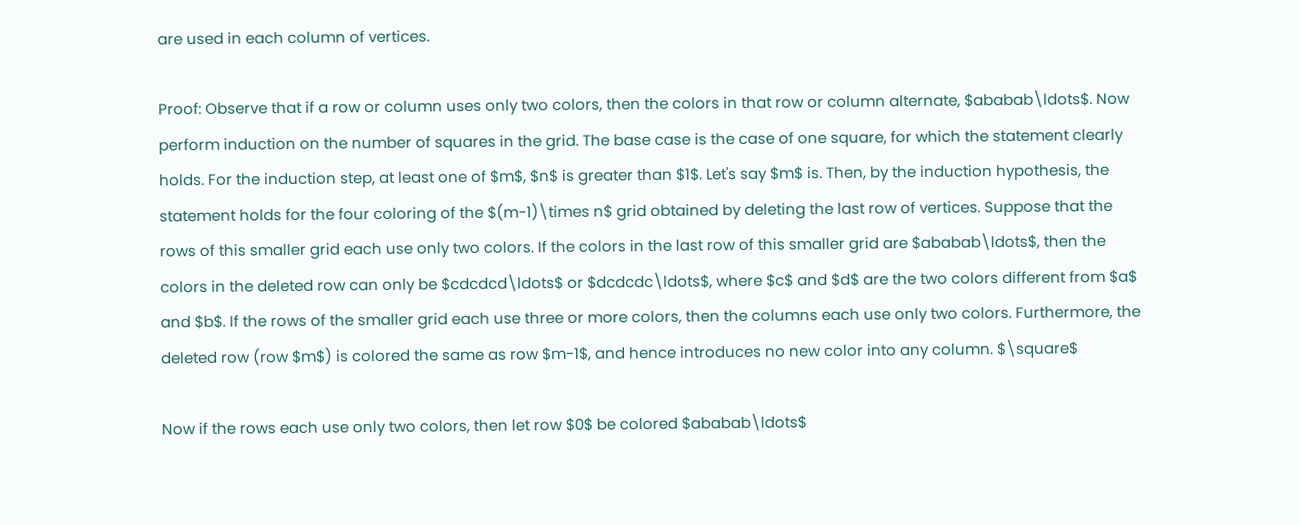are used in each column of vertices.

Proof: Observe that if a row or column uses only two colors, then the colors in that row or column alternate, $ababab\ldots$. Now perform induction on the number of squares in the grid. The base case is the case of one square, for which the statement clearly holds. For the induction step, at least one of $m$, $n$ is greater than $1$. Let's say $m$ is. Then, by the induction hypothesis, the statement holds for the four coloring of the $(m-1)\times n$ grid obtained by deleting the last row of vertices. Suppose that the rows of this smaller grid each use only two colors. If the colors in the last row of this smaller grid are $ababab\ldots$, then the colors in the deleted row can only be $cdcdcd\ldots$ or $dcdcdc\ldots$, where $c$ and $d$ are the two colors different from $a$ and $b$. If the rows of the smaller grid each use three or more colors, then the columns each use only two colors. Furthermore, the deleted row (row $m$) is colored the same as row $m-1$, and hence introduces no new color into any column. $\square$

Now if the rows each use only two colors, then let row $0$ be colored $ababab\ldots$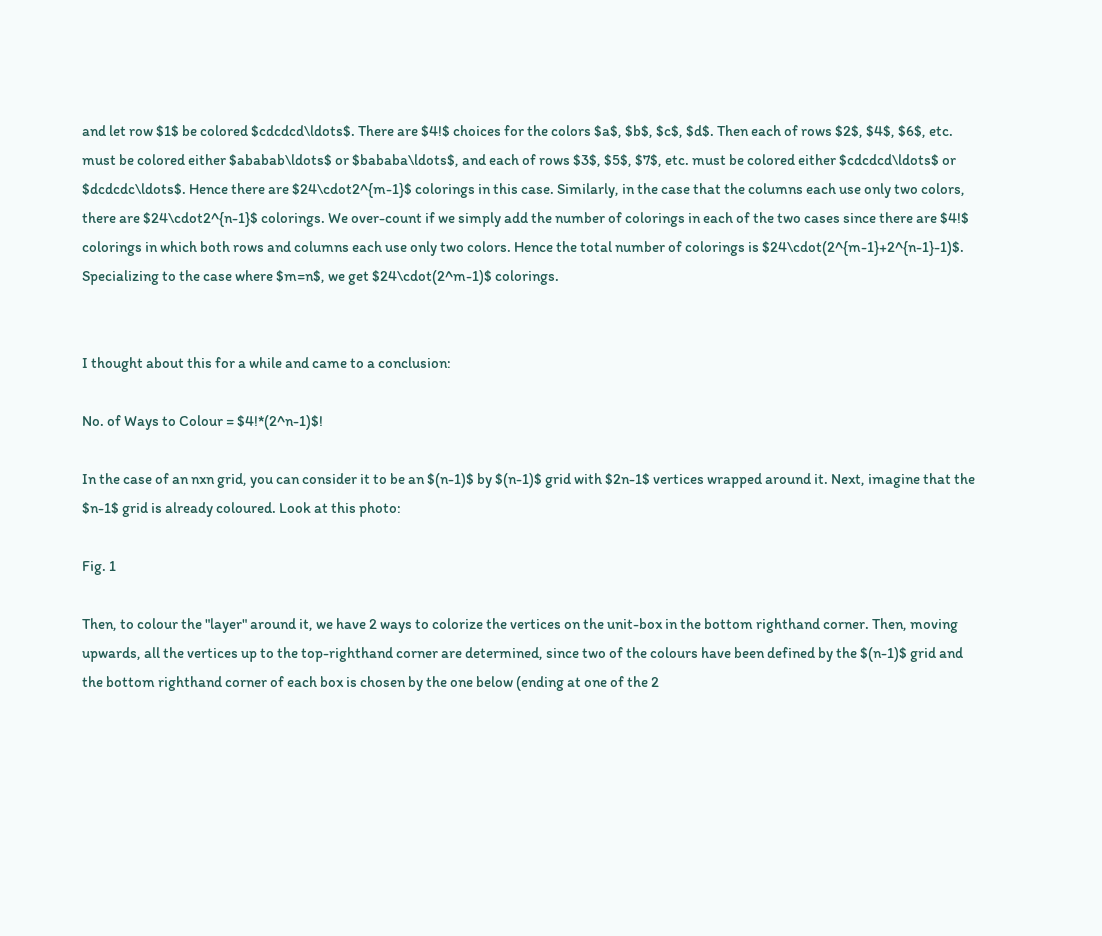and let row $1$ be colored $cdcdcd\ldots$. There are $4!$ choices for the colors $a$, $b$, $c$, $d$. Then each of rows $2$, $4$, $6$, etc. must be colored either $ababab\ldots$ or $bababa\ldots$, and each of rows $3$, $5$, $7$, etc. must be colored either $cdcdcd\ldots$ or $dcdcdc\ldots$. Hence there are $24\cdot2^{m-1}$ colorings in this case. Similarly, in the case that the columns each use only two colors, there are $24\cdot2^{n-1}$ colorings. We over-count if we simply add the number of colorings in each of the two cases since there are $4!$ colorings in which both rows and columns each use only two colors. Hence the total number of colorings is $24\cdot(2^{m-1}+2^{n-1}-1)$. Specializing to the case where $m=n$, we get $24\cdot(2^m-1)$ colorings.


I thought about this for a while and came to a conclusion:

No. of Ways to Colour = $4!*(2^n-1)$!

In the case of an nxn grid, you can consider it to be an $(n-1)$ by $(n-1)$ grid with $2n-1$ vertices wrapped around it. Next, imagine that the $n-1$ grid is already coloured. Look at this photo:

Fig. 1

Then, to colour the "layer" around it, we have 2 ways to colorize the vertices on the unit-box in the bottom righthand corner. Then, moving upwards, all the vertices up to the top-righthand corner are determined, since two of the colours have been defined by the $(n-1)$ grid and the bottom righthand corner of each box is chosen by the one below (ending at one of the 2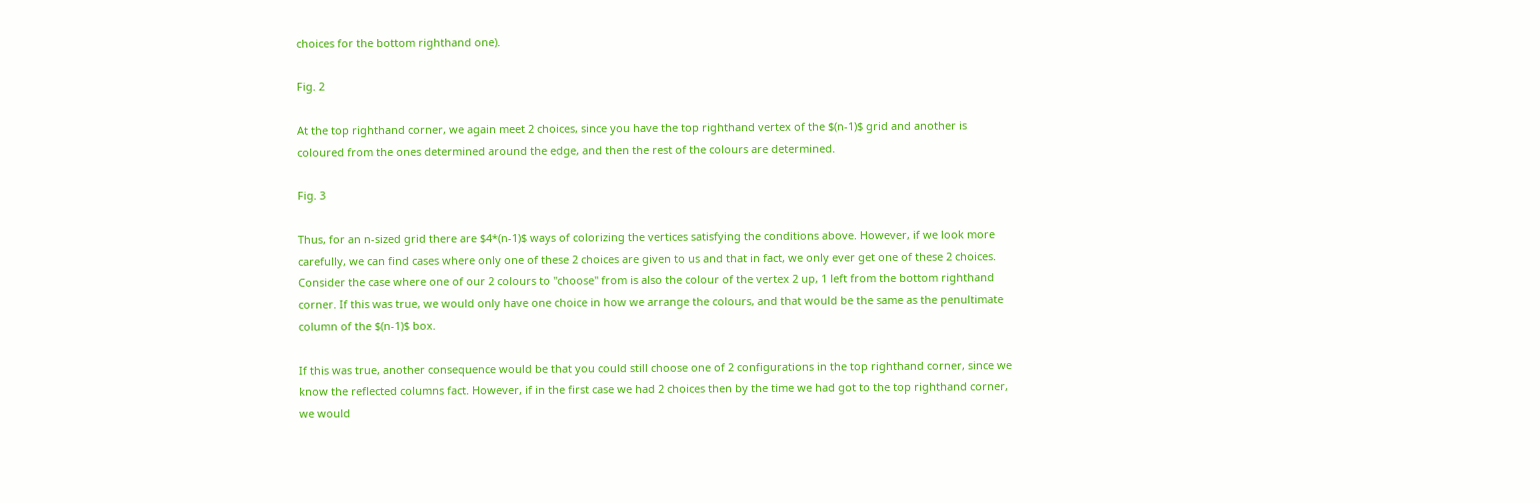choices for the bottom righthand one).

Fig. 2

At the top righthand corner, we again meet 2 choices, since you have the top righthand vertex of the $(n-1)$ grid and another is coloured from the ones determined around the edge, and then the rest of the colours are determined.

Fig. 3

Thus, for an n-sized grid there are $4*(n-1)$ ways of colorizing the vertices satisfying the conditions above. However, if we look more carefully, we can find cases where only one of these 2 choices are given to us and that in fact, we only ever get one of these 2 choices. Consider the case where one of our 2 colours to "choose" from is also the colour of the vertex 2 up, 1 left from the bottom righthand corner. If this was true, we would only have one choice in how we arrange the colours, and that would be the same as the penultimate column of the $(n-1)$ box.

If this was true, another consequence would be that you could still choose one of 2 configurations in the top righthand corner, since we know the reflected columns fact. However, if in the first case we had 2 choices then by the time we had got to the top righthand corner, we would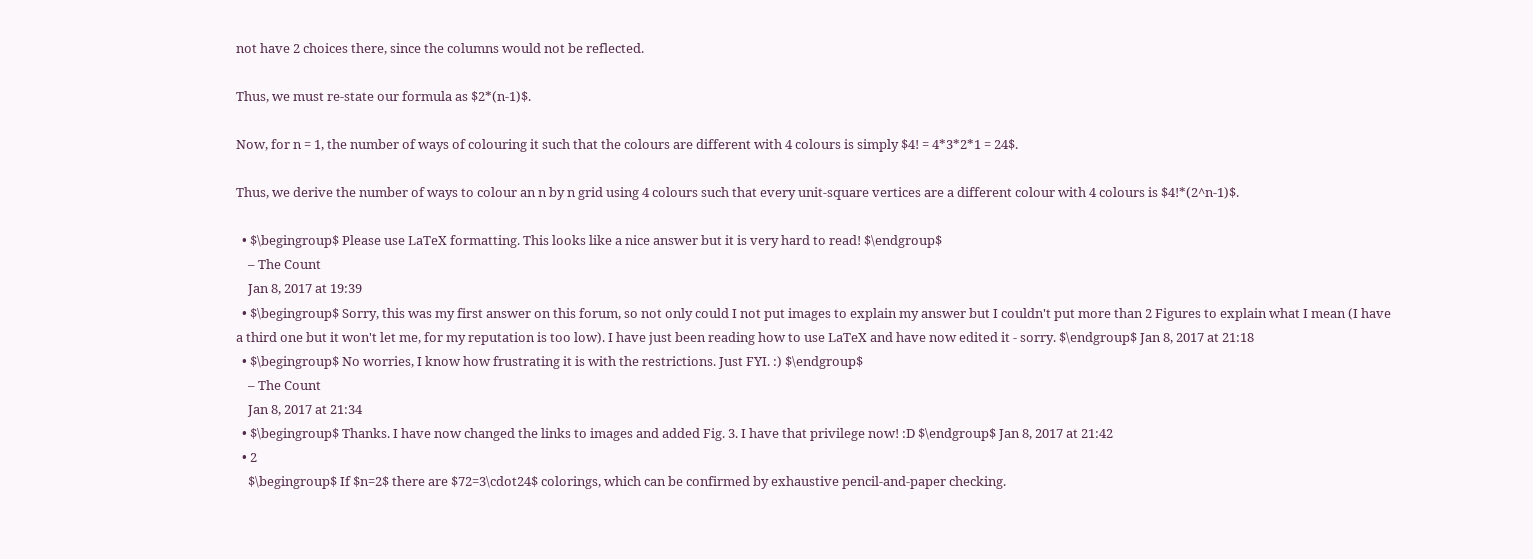not have 2 choices there, since the columns would not be reflected.

Thus, we must re-state our formula as $2*(n-1)$.

Now, for n = 1, the number of ways of colouring it such that the colours are different with 4 colours is simply $4! = 4*3*2*1 = 24$.

Thus, we derive the number of ways to colour an n by n grid using 4 colours such that every unit-square vertices are a different colour with 4 colours is $4!*(2^n-1)$.

  • $\begingroup$ Please use LaTeX formatting. This looks like a nice answer but it is very hard to read! $\endgroup$
    – The Count
    Jan 8, 2017 at 19:39
  • $\begingroup$ Sorry, this was my first answer on this forum, so not only could I not put images to explain my answer but I couldn't put more than 2 Figures to explain what I mean (I have a third one but it won't let me, for my reputation is too low). I have just been reading how to use LaTeX and have now edited it - sorry. $\endgroup$ Jan 8, 2017 at 21:18
  • $\begingroup$ No worries, I know how frustrating it is with the restrictions. Just FYI. :) $\endgroup$
    – The Count
    Jan 8, 2017 at 21:34
  • $\begingroup$ Thanks. I have now changed the links to images and added Fig. 3. I have that privilege now! :D $\endgroup$ Jan 8, 2017 at 21:42
  • 2
    $\begingroup$ If $n=2$ there are $72=3\cdot24$ colorings, which can be confirmed by exhaustive pencil-and-paper checking.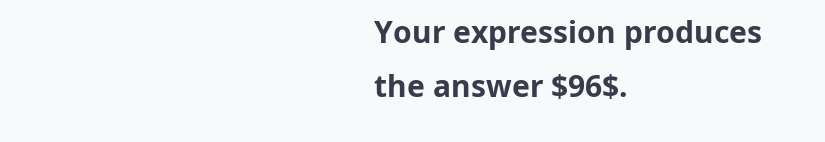Your expression produces the answer $96$.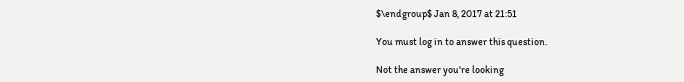$\endgroup$ Jan 8, 2017 at 21:51

You must log in to answer this question.

Not the answer you're looking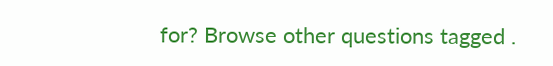for? Browse other questions tagged .